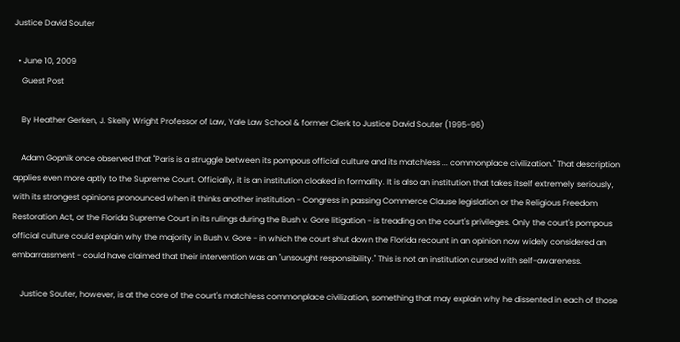Justice David Souter

  • June 10, 2009
    Guest Post

    By Heather Gerken, J. Skelly Wright Professor of Law, Yale Law School & former Clerk to Justice David Souter (1995-96)

    Adam Gopnik once observed that "Paris is a struggle between its pompous official culture and its matchless ... commonplace civilization." That description applies even more aptly to the Supreme Court. Officially, it is an institution cloaked in formality. It is also an institution that takes itself extremely seriously, with its strongest opinions pronounced when it thinks another institution - Congress in passing Commerce Clause legislation or the Religious Freedom Restoration Act, or the Florida Supreme Court in its rulings during the Bush v. Gore litigation - is treading on the court's privileges. Only the court's pompous official culture could explain why the majority in Bush v. Gore - in which the court shut down the Florida recount in an opinion now widely considered an embarrassment - could have claimed that their intervention was an "unsought responsibility." This is not an institution cursed with self-awareness.

    Justice Souter, however, is at the core of the court's matchless commonplace civilization, something that may explain why he dissented in each of those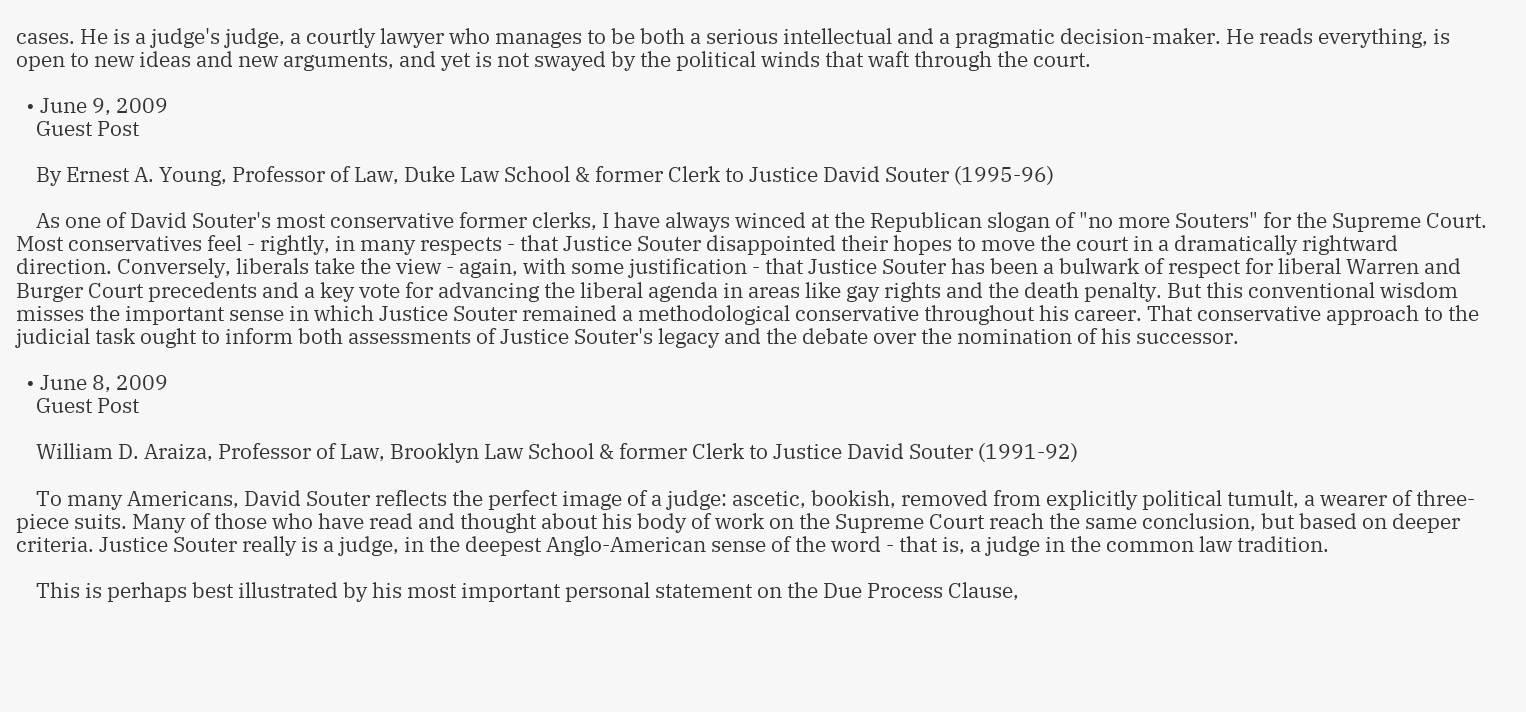cases. He is a judge's judge, a courtly lawyer who manages to be both a serious intellectual and a pragmatic decision-maker. He reads everything, is open to new ideas and new arguments, and yet is not swayed by the political winds that waft through the court.

  • June 9, 2009
    Guest Post

    By Ernest A. Young, Professor of Law, Duke Law School & former Clerk to Justice David Souter (1995-96)

    As one of David Souter's most conservative former clerks, I have always winced at the Republican slogan of "no more Souters" for the Supreme Court. Most conservatives feel - rightly, in many respects - that Justice Souter disappointed their hopes to move the court in a dramatically rightward direction. Conversely, liberals take the view - again, with some justification - that Justice Souter has been a bulwark of respect for liberal Warren and Burger Court precedents and a key vote for advancing the liberal agenda in areas like gay rights and the death penalty. But this conventional wisdom misses the important sense in which Justice Souter remained a methodological conservative throughout his career. That conservative approach to the judicial task ought to inform both assessments of Justice Souter's legacy and the debate over the nomination of his successor.

  • June 8, 2009
    Guest Post

    William D. Araiza, Professor of Law, Brooklyn Law School & former Clerk to Justice David Souter (1991-92)

    To many Americans, David Souter reflects the perfect image of a judge: ascetic, bookish, removed from explicitly political tumult, a wearer of three-piece suits. Many of those who have read and thought about his body of work on the Supreme Court reach the same conclusion, but based on deeper criteria. Justice Souter really is a judge, in the deepest Anglo-American sense of the word - that is, a judge in the common law tradition.

    This is perhaps best illustrated by his most important personal statement on the Due Process Clause,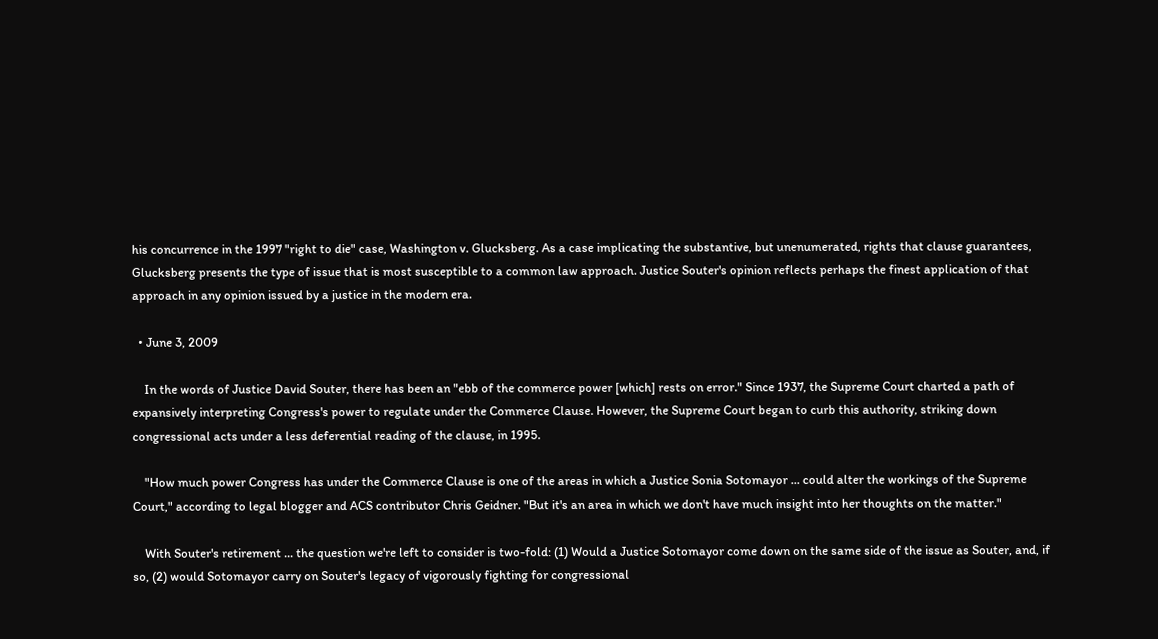his concurrence in the 1997 "right to die" case, Washington v. Glucksberg. As a case implicating the substantive, but unenumerated, rights that clause guarantees, Glucksberg presents the type of issue that is most susceptible to a common law approach. Justice Souter's opinion reflects perhaps the finest application of that approach in any opinion issued by a justice in the modern era.

  • June 3, 2009

    In the words of Justice David Souter, there has been an "ebb of the commerce power [which] rests on error." Since 1937, the Supreme Court charted a path of expansively interpreting Congress's power to regulate under the Commerce Clause. However, the Supreme Court began to curb this authority, striking down congressional acts under a less deferential reading of the clause, in 1995.

    "How much power Congress has under the Commerce Clause is one of the areas in which a Justice Sonia Sotomayor ... could alter the workings of the Supreme Court," according to legal blogger and ACS contributor Chris Geidner. "But it's an area in which we don't have much insight into her thoughts on the matter."

    With Souter's retirement ... the question we're left to consider is two-fold: (1) Would a Justice Sotomayor come down on the same side of the issue as Souter, and, if so, (2) would Sotomayor carry on Souter's legacy of vigorously fighting for congressional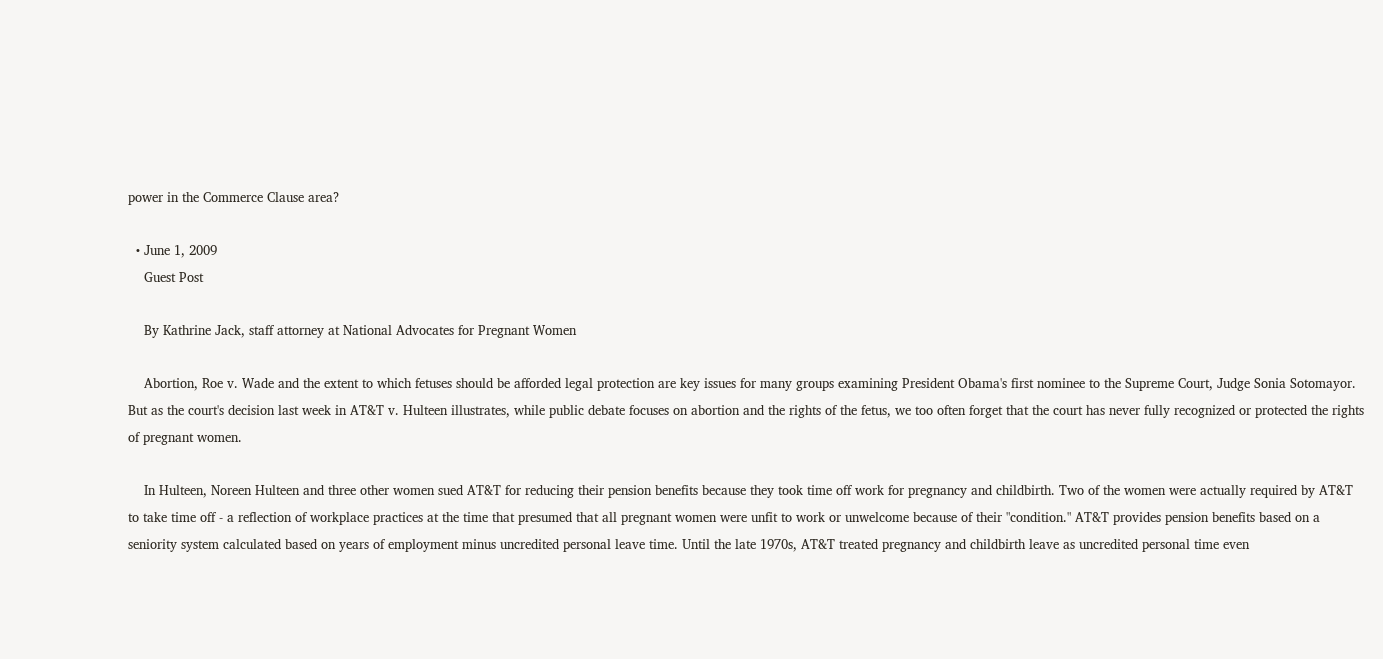power in the Commerce Clause area?

  • June 1, 2009
    Guest Post

    By Kathrine Jack, staff attorney at National Advocates for Pregnant Women

    Abortion, Roe v. Wade and the extent to which fetuses should be afforded legal protection are key issues for many groups examining President Obama's first nominee to the Supreme Court, Judge Sonia Sotomayor. But as the court's decision last week in AT&T v. Hulteen illustrates, while public debate focuses on abortion and the rights of the fetus, we too often forget that the court has never fully recognized or protected the rights of pregnant women.

    In Hulteen, Noreen Hulteen and three other women sued AT&T for reducing their pension benefits because they took time off work for pregnancy and childbirth. Two of the women were actually required by AT&T to take time off - a reflection of workplace practices at the time that presumed that all pregnant women were unfit to work or unwelcome because of their "condition." AT&T provides pension benefits based on a seniority system calculated based on years of employment minus uncredited personal leave time. Until the late 1970s, AT&T treated pregnancy and childbirth leave as uncredited personal time even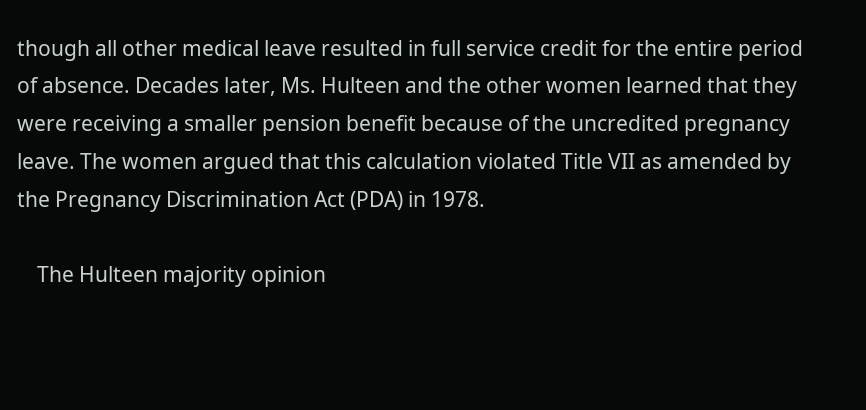though all other medical leave resulted in full service credit for the entire period of absence. Decades later, Ms. Hulteen and the other women learned that they were receiving a smaller pension benefit because of the uncredited pregnancy leave. The women argued that this calculation violated Title VII as amended by the Pregnancy Discrimination Act (PDA) in 1978.

    The Hulteen majority opinion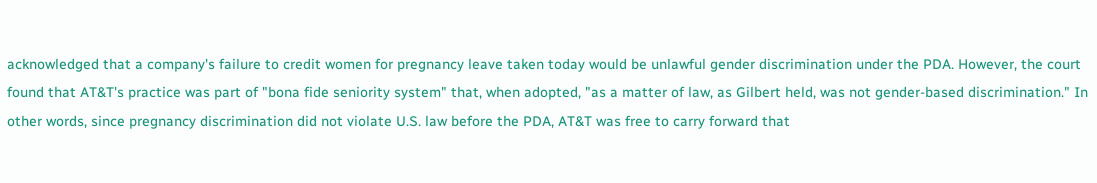acknowledged that a company's failure to credit women for pregnancy leave taken today would be unlawful gender discrimination under the PDA. However, the court found that AT&T's practice was part of "bona fide seniority system" that, when adopted, "as a matter of law, as Gilbert held, was not gender-based discrimination." In other words, since pregnancy discrimination did not violate U.S. law before the PDA, AT&T was free to carry forward that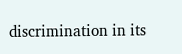discrimination in its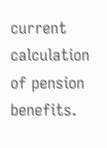current calculation of pension benefits.